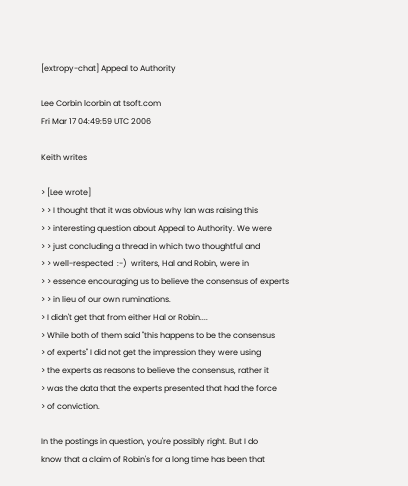[extropy-chat] Appeal to Authority

Lee Corbin lcorbin at tsoft.com
Fri Mar 17 04:49:59 UTC 2006

Keith writes

> [Lee wrote]
> > I thought that it was obvious why Ian was raising this
> > interesting question about Appeal to Authority. We were
> > just concluding a thread in which two thoughtful and
> > well-respected  :-)  writers, Hal and Robin, were in
> > essence encouraging us to believe the consensus of experts
> > in lieu of our own ruminations.
> I didn't get that from either Hal or Robin....
> While both of them said "this happens to be the consensus
> of experts" I did not get the impression they were using
> the experts as reasons to believe the consensus, rather it
> was the data that the experts presented that had the force
> of conviction.

In the postings in question, you're possibly right. But I do
know that a claim of Robin's for a long time has been that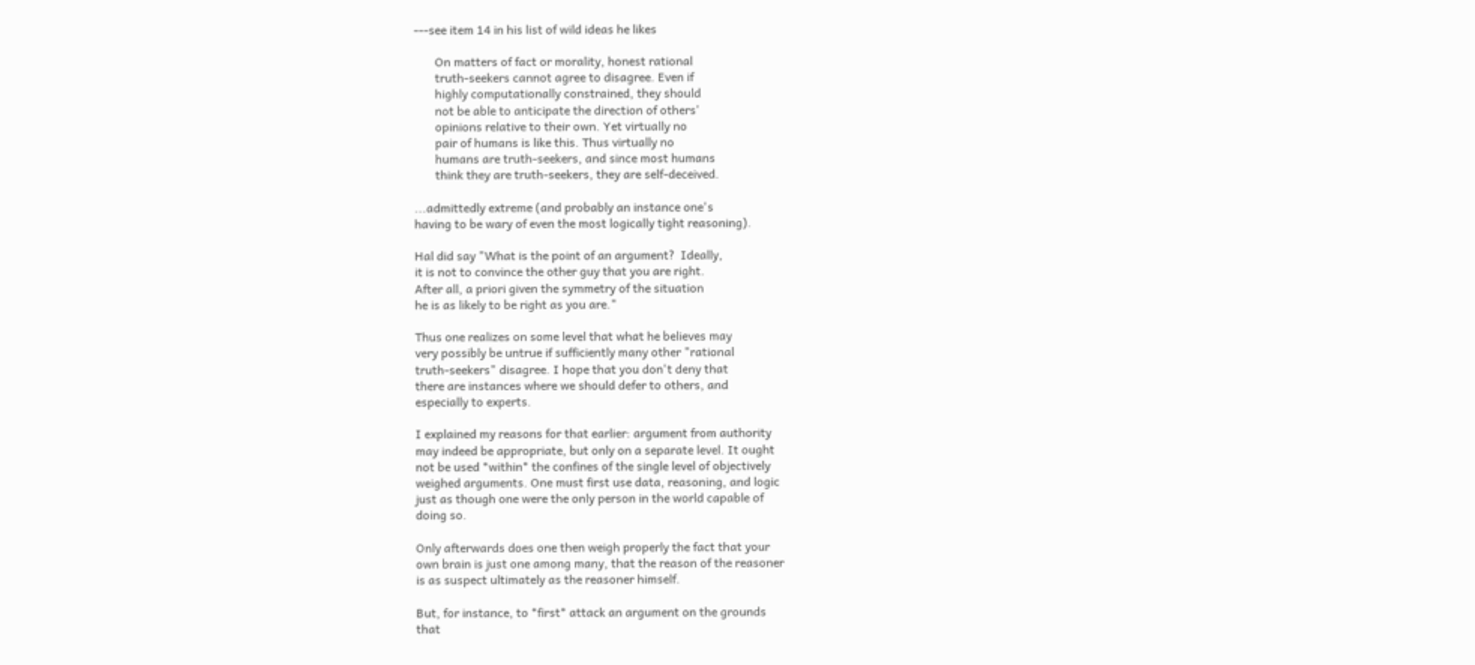---see item 14 in his list of wild ideas he likes

       On matters of fact or morality, honest rational
       truth-seekers cannot agree to disagree. Even if
       highly computationally constrained, they should
       not be able to anticipate the direction of others'
       opinions relative to their own. Yet virtually no
       pair of humans is like this. Thus virtually no
       humans are truth-seekers, and since most humans
       think they are truth-seekers, they are self-deceived.

...admittedly extreme (and probably an instance one's
having to be wary of even the most logically tight reasoning).

Hal did say "What is the point of an argument?  Ideally,
it is not to convince the other guy that you are right.
After all, a priori given the symmetry of the situation
he is as likely to be right as you are."

Thus one realizes on some level that what he believes may
very possibly be untrue if sufficiently many other "rational
truth-seekers" disagree. I hope that you don't deny that
there are instances where we should defer to others, and
especially to experts.

I explained my reasons for that earlier: argument from authority
may indeed be appropriate, but only on a separate level. It ought
not be used *within* the confines of the single level of objectively
weighed arguments. One must first use data, reasoning, and logic
just as though one were the only person in the world capable of
doing so.

Only afterwards does one then weigh properly the fact that your
own brain is just one among many, that the reason of the reasoner
is as suspect ultimately as the reasoner himself.

But, for instance, to *first* attack an argument on the grounds
that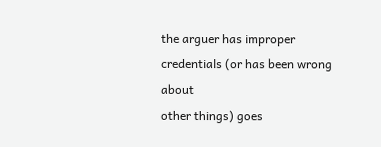the arguer has improper credentials (or has been wrong about
other things) goes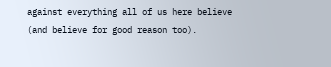against everything all of us here believe
(and believe for good reason too).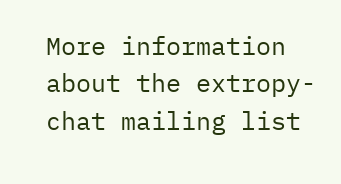More information about the extropy-chat mailing list